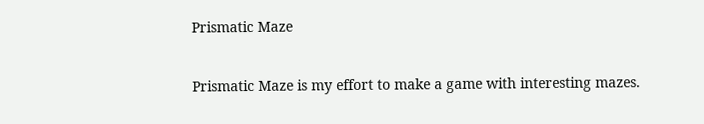Prismatic Maze

Prismatic Maze is my effort to make a game with interesting mazes.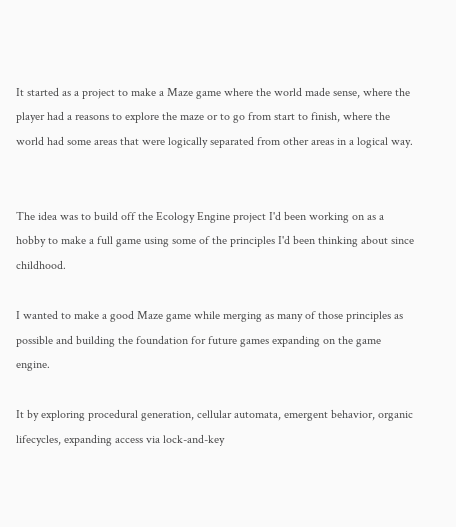It started as a project to make a Maze game where the world made sense, where the player had a reasons to explore the maze or to go from start to finish, where the world had some areas that were logically separated from other areas in a logical way.


The idea was to build off the Ecology Engine project I'd been working on as a hobby to make a full game using some of the principles I'd been thinking about since childhood.

I wanted to make a good Maze game while merging as many of those principles as possible and building the foundation for future games expanding on the game engine.

It by exploring procedural generation, cellular automata, emergent behavior, organic lifecycles, expanding access via lock-and-key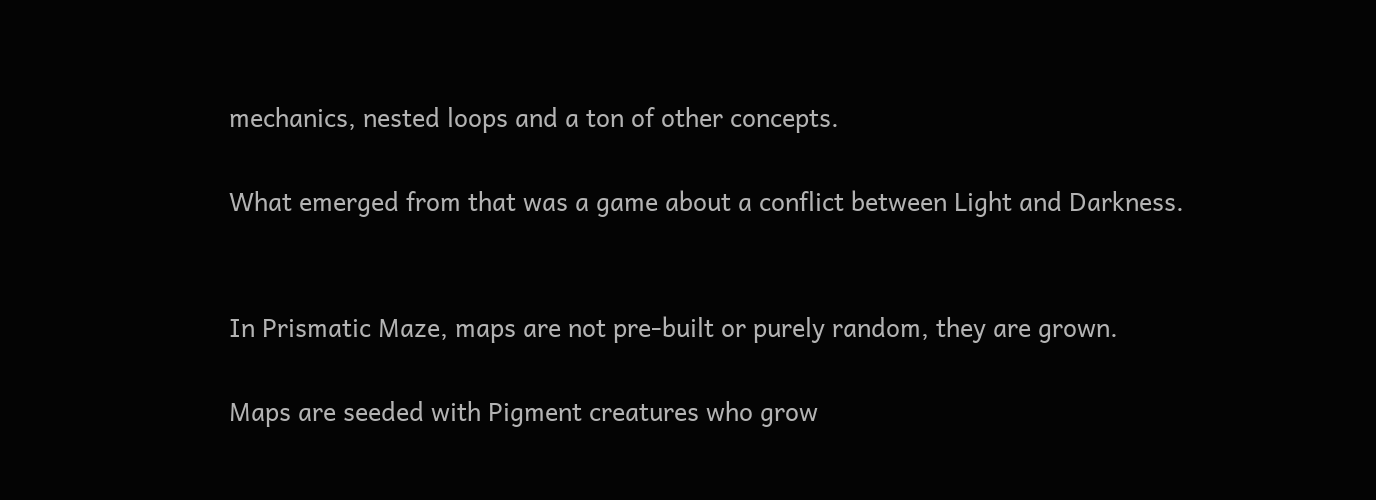mechanics, nested loops and a ton of other concepts.

What emerged from that was a game about a conflict between Light and Darkness.


In Prismatic Maze, maps are not pre-built or purely random, they are grown.

Maps are seeded with Pigment creatures who grow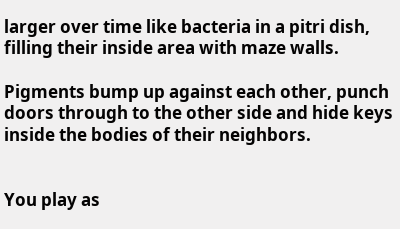larger over time like bacteria in a pitri dish, filling their inside area with maze walls.

Pigments bump up against each other, punch doors through to the other side and hide keys inside the bodies of their neighbors.


You play as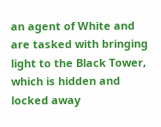an agent of White and are tasked with bringing light to the Black Tower, which is hidden and locked away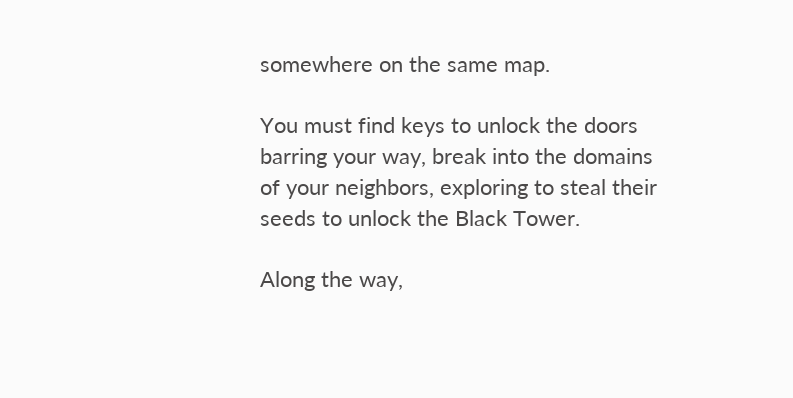somewhere on the same map.

You must find keys to unlock the doors barring your way, break into the domains of your neighbors, exploring to steal their seeds to unlock the Black Tower.

Along the way,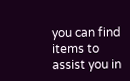you can find items to assist you in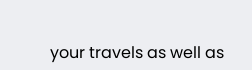your travels as well as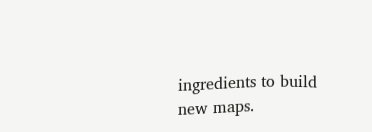ingredients to build new maps.